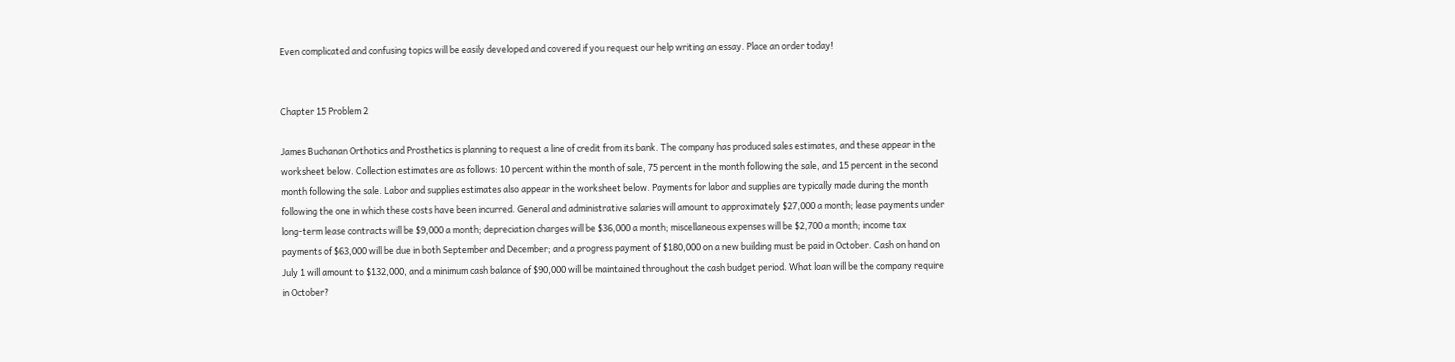Even complicated and confusing topics will be easily developed and covered if you request our help writing an essay. Place an order today!


Chapter 15 Problem 2

James Buchanan Orthotics and Prosthetics is planning to request a line of credit from its bank. The company has produced sales estimates, and these appear in the worksheet below. Collection estimates are as follows: 10 percent within the month of sale, 75 percent in the month following the sale, and 15 percent in the second month following the sale. Labor and supplies estimates also appear in the worksheet below. Payments for labor and supplies are typically made during the month following the one in which these costs have been incurred. General and administrative salaries will amount to approximately $27,000 a month; lease payments under long-term lease contracts will be $9,000 a month; depreciation charges will be $36,000 a month; miscellaneous expenses will be $2,700 a month; income tax payments of $63,000 will be due in both September and December; and a progress payment of $180,000 on a new building must be paid in October. Cash on hand on July 1 will amount to $132,000, and a minimum cash balance of $90,000 will be maintained throughout the cash budget period. What loan will be the company require in October?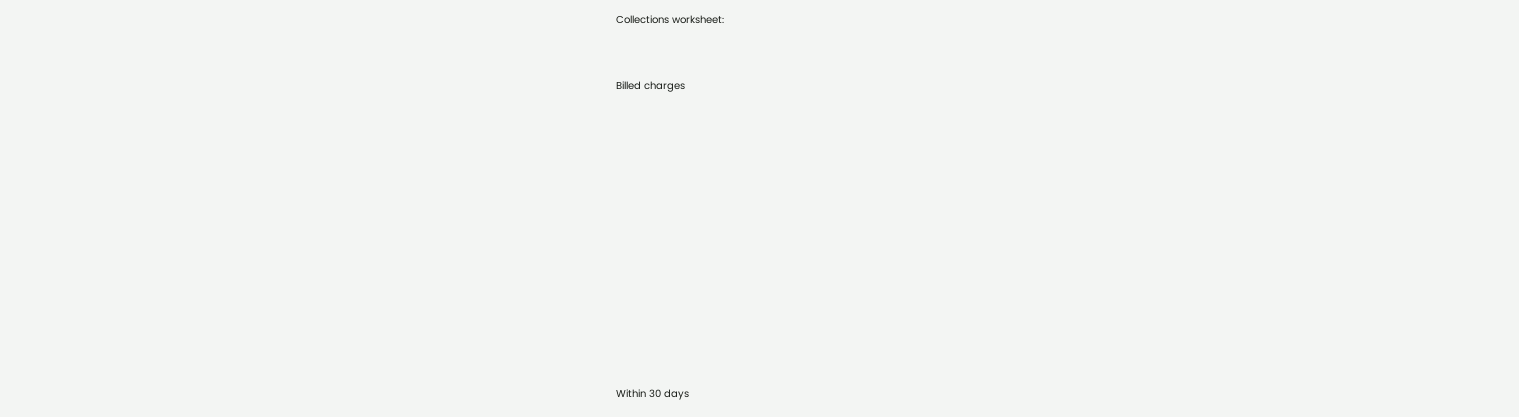Collections worksheet:


Billed charges













Within 30 days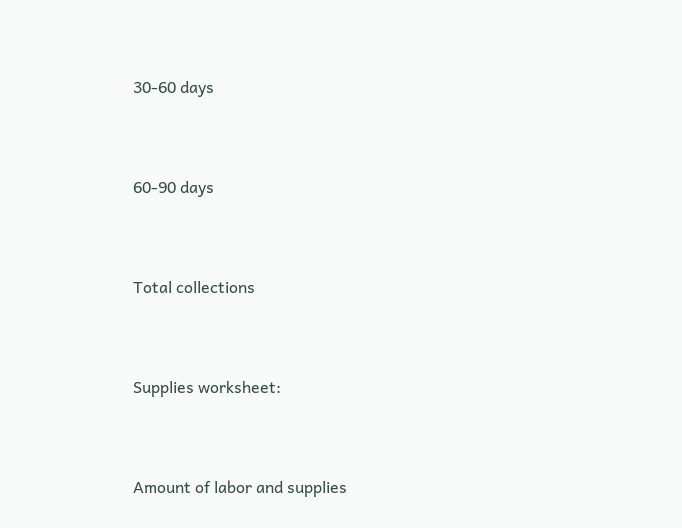30-60 days


60-90 days


Total collections


Supplies worksheet:


Amount of labor and supplies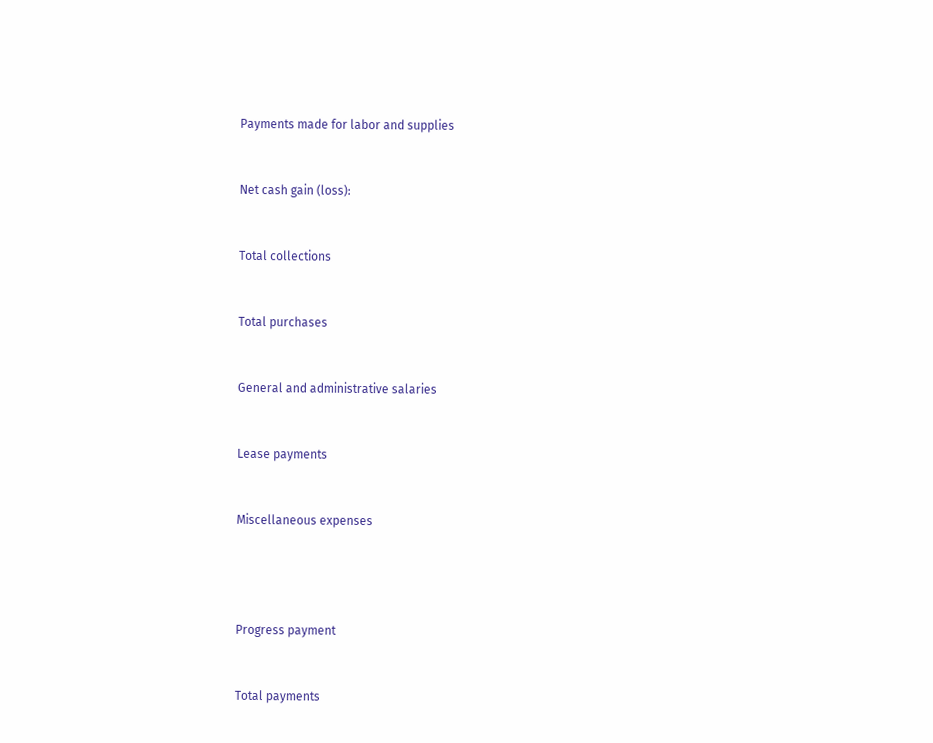Payments made for labor and supplies


Net cash gain (loss):


Total collections


Total purchases


General and administrative salaries


Lease payments


Miscellaneous expenses




Progress payment


Total payments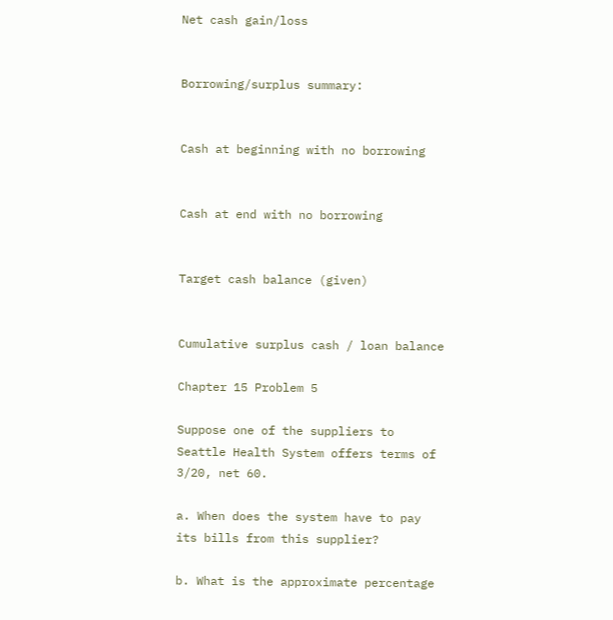Net cash gain/loss


Borrowing/surplus summary:


Cash at beginning with no borrowing


Cash at end with no borrowing


Target cash balance (given)


Cumulative surplus cash / loan balance

Chapter 15 Problem 5

Suppose one of the suppliers to Seattle Health System offers terms of 3/20, net 60.

a. When does the system have to pay its bills from this supplier?

b. What is the approximate percentage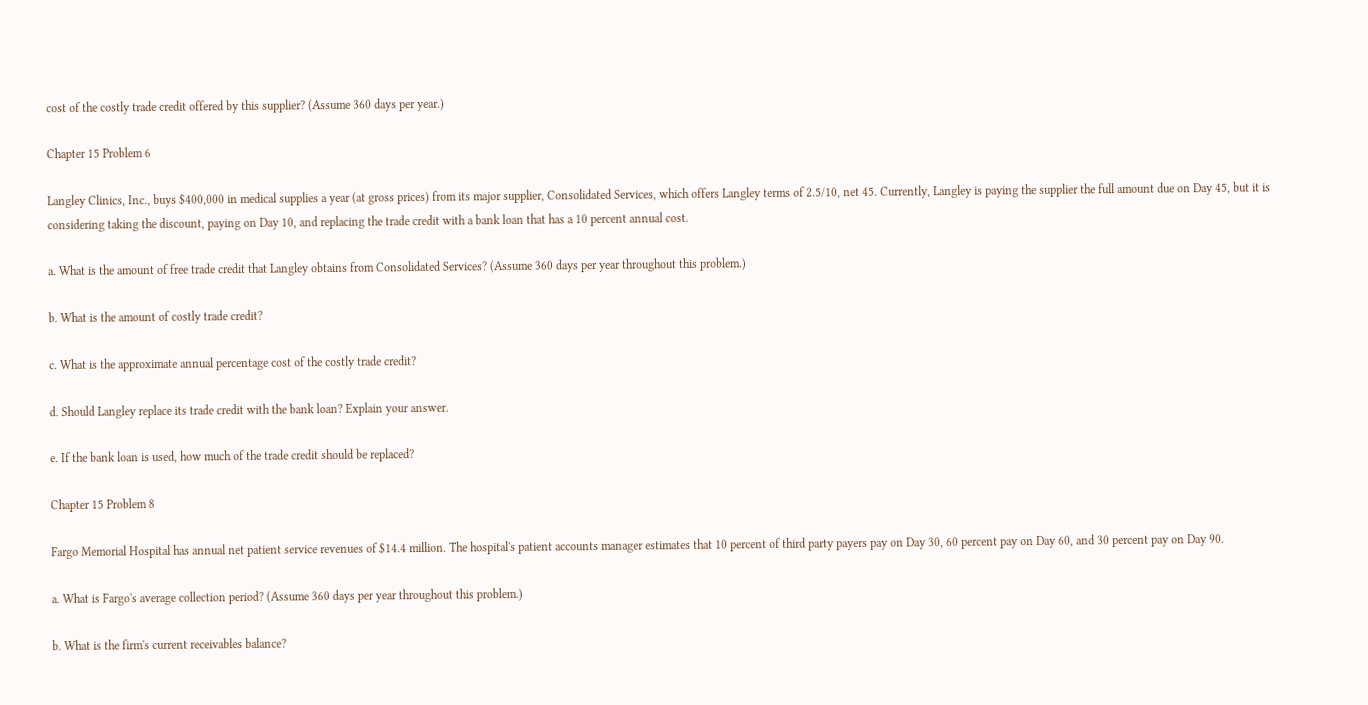cost of the costly trade credit offered by this supplier? (Assume 360 days per year.)

Chapter 15 Problem 6

Langley Clinics, Inc., buys $400,000 in medical supplies a year (at gross prices) from its major supplier, Consolidated Services, which offers Langley terms of 2.5/10, net 45. Currently, Langley is paying the supplier the full amount due on Day 45, but it is considering taking the discount, paying on Day 10, and replacing the trade credit with a bank loan that has a 10 percent annual cost.

a. What is the amount of free trade credit that Langley obtains from Consolidated Services? (Assume 360 days per year throughout this problem.)

b. What is the amount of costly trade credit?

c. What is the approximate annual percentage cost of the costly trade credit?

d. Should Langley replace its trade credit with the bank loan? Explain your answer.

e. If the bank loan is used, how much of the trade credit should be replaced?

Chapter 15 Problem 8

Fargo Memorial Hospital has annual net patient service revenues of $14.4 million. The hospital's patient accounts manager estimates that 10 percent of third party payers pay on Day 30, 60 percent pay on Day 60, and 30 percent pay on Day 90.

a. What is Fargo's average collection period? (Assume 360 days per year throughout this problem.)

b. What is the firm's current receivables balance?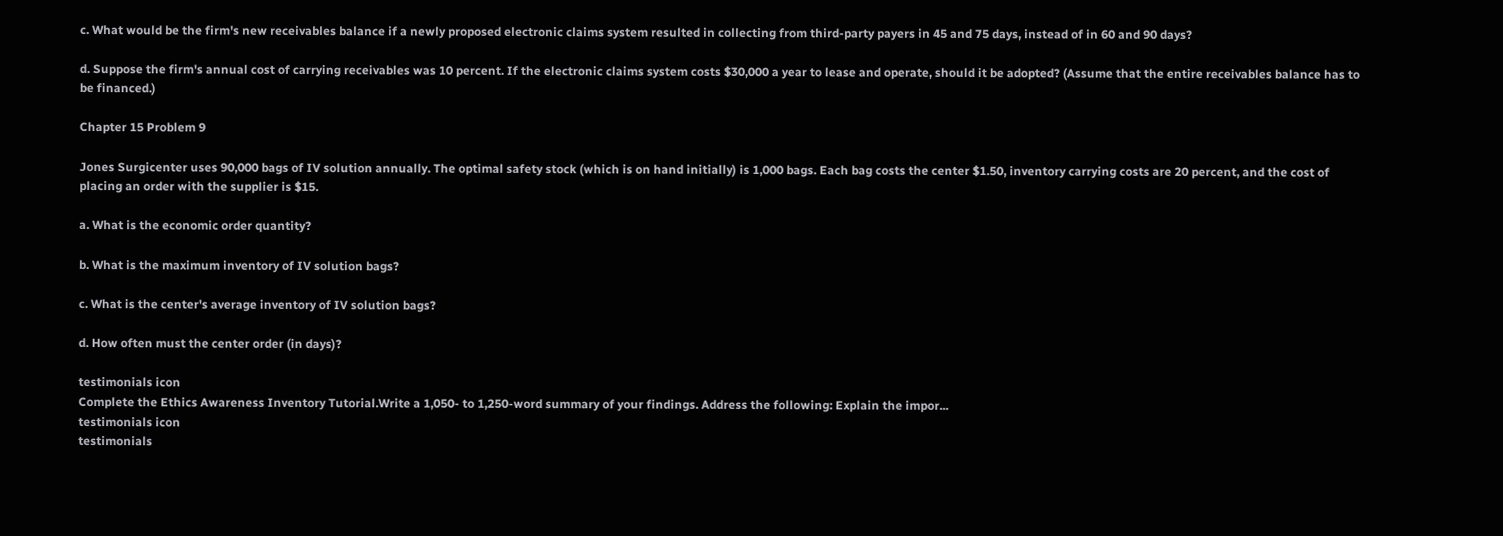c. What would be the firm's new receivables balance if a newly proposed electronic claims system resulted in collecting from third-party payers in 45 and 75 days, instead of in 60 and 90 days?

d. Suppose the firm's annual cost of carrying receivables was 10 percent. If the electronic claims system costs $30,000 a year to lease and operate, should it be adopted? (Assume that the entire receivables balance has to be financed.)

Chapter 15 Problem 9

Jones Surgicenter uses 90,000 bags of IV solution annually. The optimal safety stock (which is on hand initially) is 1,000 bags. Each bag costs the center $1.50, inventory carrying costs are 20 percent, and the cost of placing an order with the supplier is $15.

a. What is the economic order quantity?

b. What is the maximum inventory of IV solution bags?

c. What is the center's average inventory of IV solution bags?

d. How often must the center order (in days)?

testimonials icon
Complete the Ethics Awareness Inventory Tutorial.Write a 1,050- to 1,250-word summary of your findings. Address the following: Explain the impor...
testimonials icon
testimonials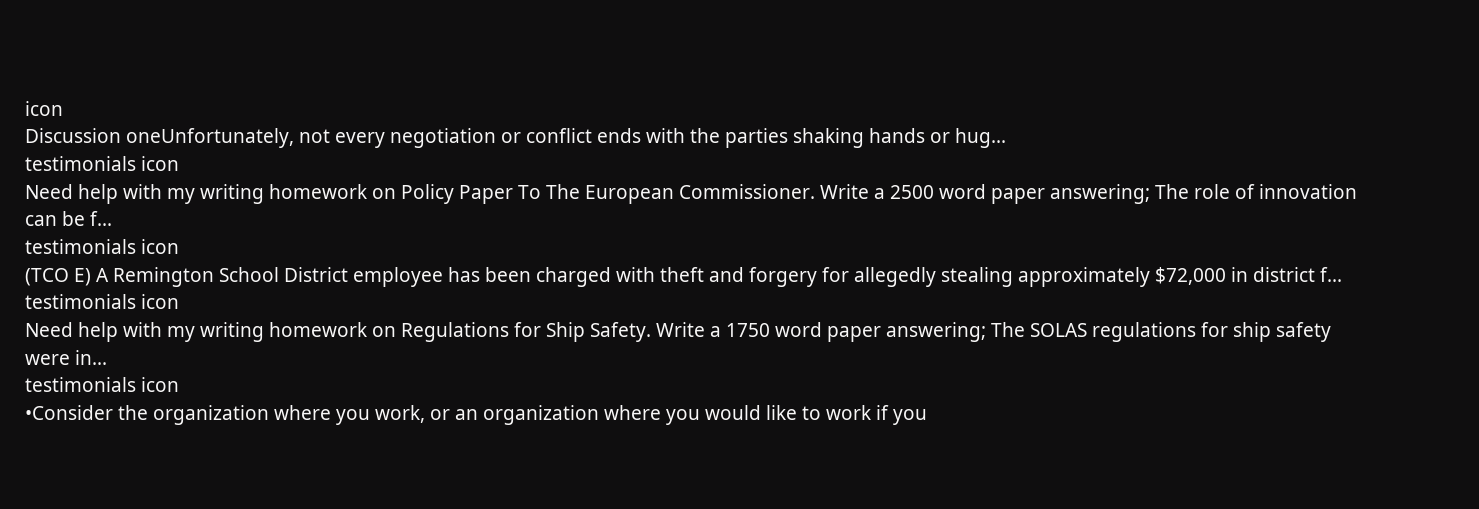icon
Discussion oneUnfortunately, not every negotiation or conflict ends with the parties shaking hands or hug...
testimonials icon
Need help with my writing homework on Policy Paper To The European Commissioner. Write a 2500 word paper answering; The role of innovation can be f...
testimonials icon
(TCO E) A Remington School District employee has been charged with theft and forgery for allegedly stealing approximately $72,000 in district f...
testimonials icon
Need help with my writing homework on Regulations for Ship Safety. Write a 1750 word paper answering; The SOLAS regulations for ship safety were in...
testimonials icon
•Consider the organization where you work, or an organization where you would like to work if you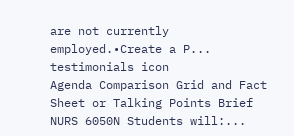are not currently employed.•Create a P...
testimonials icon
Agenda Comparison Grid and Fact Sheet or Talking Points Brief NURS 6050N Students will:...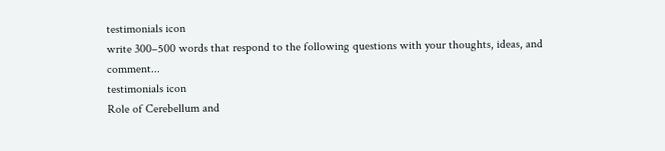testimonials icon
write 300–500 words that respond to the following questions with your thoughts, ideas, and comment...
testimonials icon
Role of Cerebellum and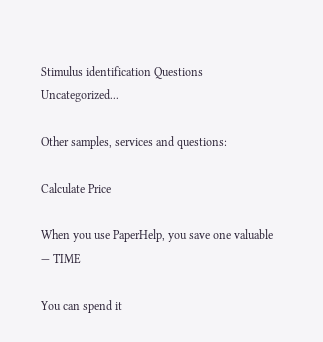Stimulus identification Questions Uncategorized...

Other samples, services and questions:

Calculate Price

When you use PaperHelp, you save one valuable — TIME

You can spend it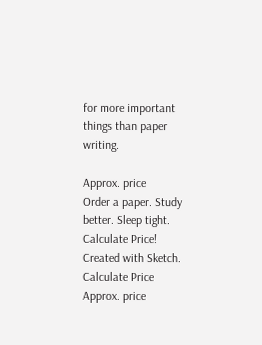for more important things than paper writing.

Approx. price
Order a paper. Study better. Sleep tight. Calculate Price!
Created with Sketch.
Calculate Price
Approx. price